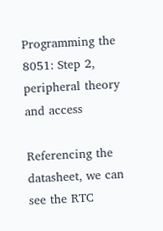Programming the 8051: Step 2, peripheral theory and access

Referencing the datasheet, we can see the RTC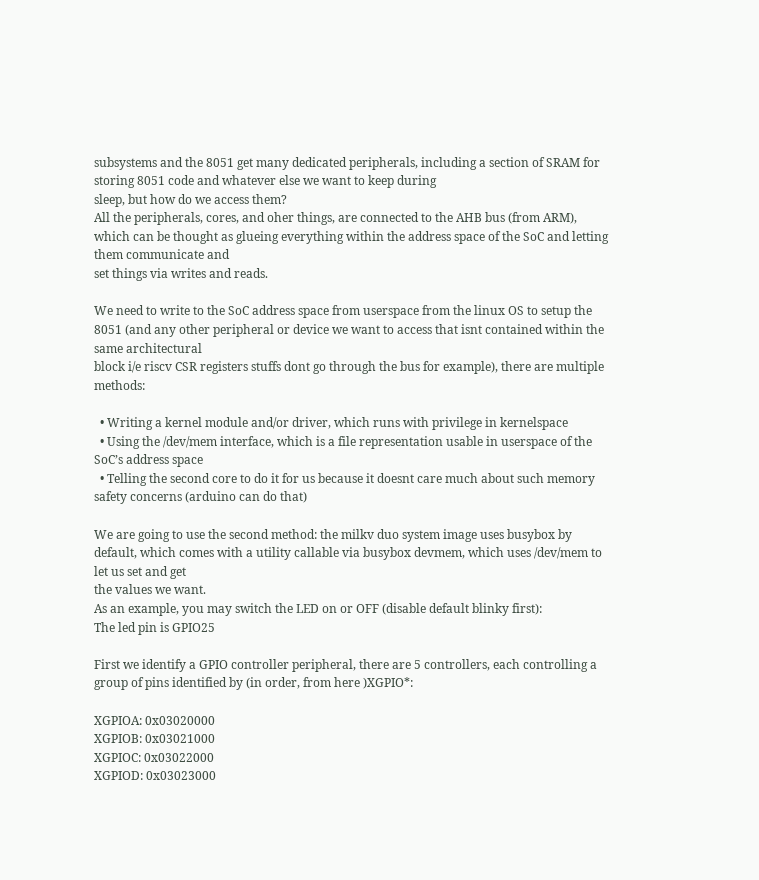subsystems and the 8051 get many dedicated peripherals, including a section of SRAM for storing 8051 code and whatever else we want to keep during
sleep, but how do we access them?
All the peripherals, cores, and oher things, are connected to the AHB bus (from ARM), which can be thought as glueing everything within the address space of the SoC and letting them communicate and
set things via writes and reads.

We need to write to the SoC address space from userspace from the linux OS to setup the 8051 (and any other peripheral or device we want to access that isnt contained within the same architectural
block i/e riscv CSR registers stuffs dont go through the bus for example), there are multiple methods:

  • Writing a kernel module and/or driver, which runs with privilege in kernelspace
  • Using the /dev/mem interface, which is a file representation usable in userspace of the SoC’s address space
  • Telling the second core to do it for us because it doesnt care much about such memory safety concerns (arduino can do that)

We are going to use the second method: the milkv duo system image uses busybox by default, which comes with a utility callable via busybox devmem, which uses /dev/mem to let us set and get
the values we want.
As an example, you may switch the LED on or OFF (disable default blinky first):
The led pin is GPIO25

First we identify a GPIO controller peripheral, there are 5 controllers, each controlling a group of pins identified by (in order, from here )XGPIO*:

XGPIOA: 0x03020000
XGPIOB: 0x03021000
XGPIOC: 0x03022000
XGPIOD: 0x03023000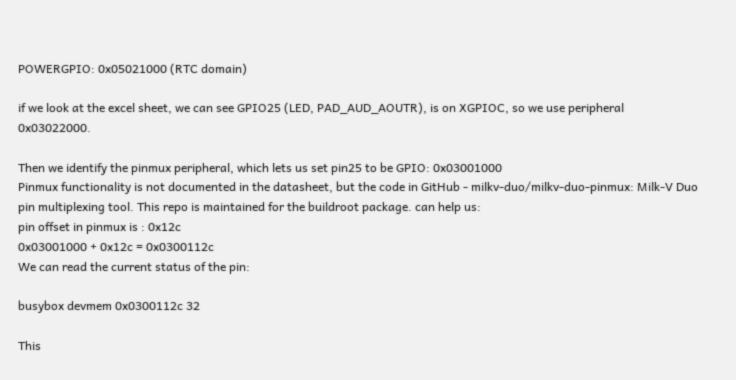POWERGPIO: 0x05021000 (RTC domain)

if we look at the excel sheet, we can see GPIO25 (LED, PAD_AUD_AOUTR), is on XGPIOC, so we use peripheral 0x03022000.

Then we identify the pinmux peripheral, which lets us set pin25 to be GPIO: 0x03001000
Pinmux functionality is not documented in the datasheet, but the code in GitHub - milkv-duo/milkv-duo-pinmux: Milk-V Duo pin multiplexing tool. This repo is maintained for the buildroot package. can help us:
pin offset in pinmux is : 0x12c
0x03001000 + 0x12c = 0x0300112c
We can read the current status of the pin:

busybox devmem 0x0300112c 32

This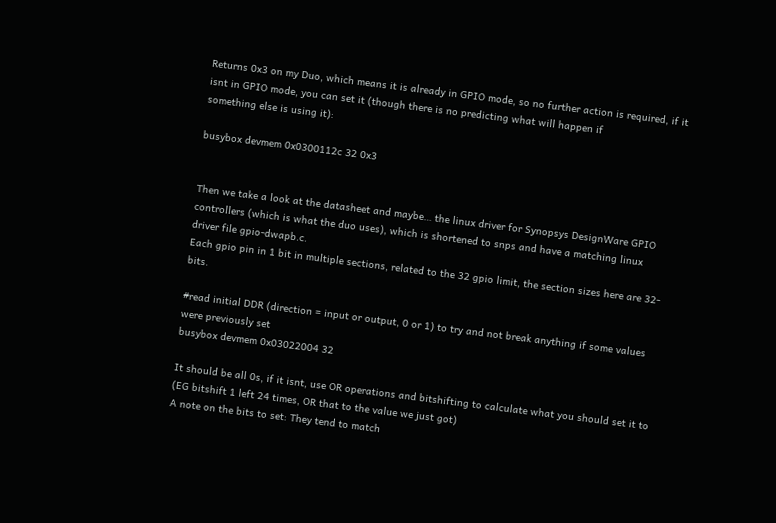Returns 0x3 on my Duo, which means it is already in GPIO mode, so no further action is required, if it isnt in GPIO mode, you can set it (though there is no predicting what will happen if
something else is using it):

busybox devmem 0x0300112c 32 0x3


Then we take a look at the datasheet and maybe… the linux driver for Synopsys DesignWare GPIO controllers (which is what the duo uses), which is shortened to snps and have a matching linux
driver file gpio-dwapb.c.
Each gpio pin in 1 bit in multiple sections, related to the 32 gpio limit, the section sizes here are 32-bits.

#read initial DDR (direction = input or output, 0 or 1) to try and not break anything if some values were previously set
busybox devmem 0x03022004 32

It should be all 0s, if it isnt, use OR operations and bitshifting to calculate what you should set it to (EG bitshift 1 left 24 times, OR that to the value we just got)
A note on the bits to set: They tend to match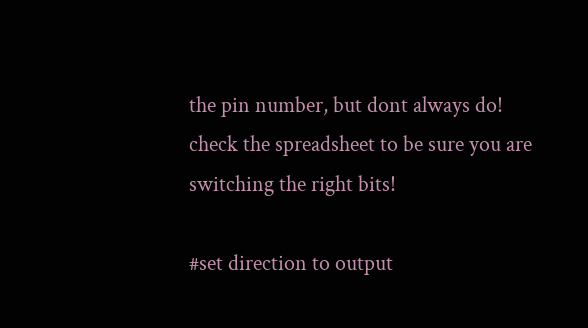the pin number, but dont always do! check the spreadsheet to be sure you are switching the right bits!

#set direction to output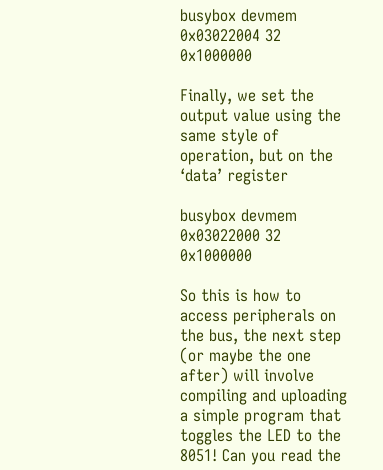busybox devmem 0x03022004 32 0x1000000

Finally, we set the output value using the same style of operation, but on the ‘data’ register

busybox devmem 0x03022000 32 0x1000000

So this is how to access peripherals on the bus, the next step (or maybe the one after) will involve compiling and uploading a simple program that toggles the LED to the 8051! Can you read the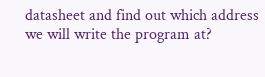datasheet and find out which address we will write the program at?